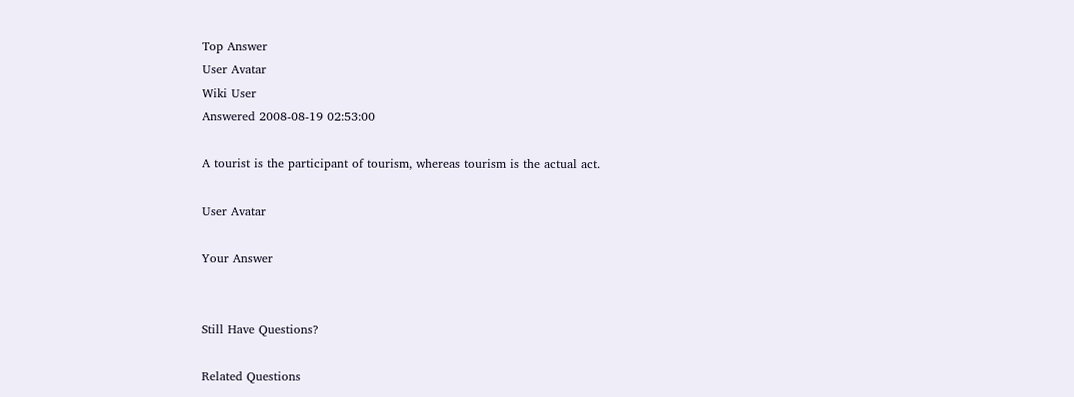Top Answer
User Avatar
Wiki User
Answered 2008-08-19 02:53:00

A tourist is the participant of tourism, whereas tourism is the actual act.

User Avatar

Your Answer


Still Have Questions?

Related Questions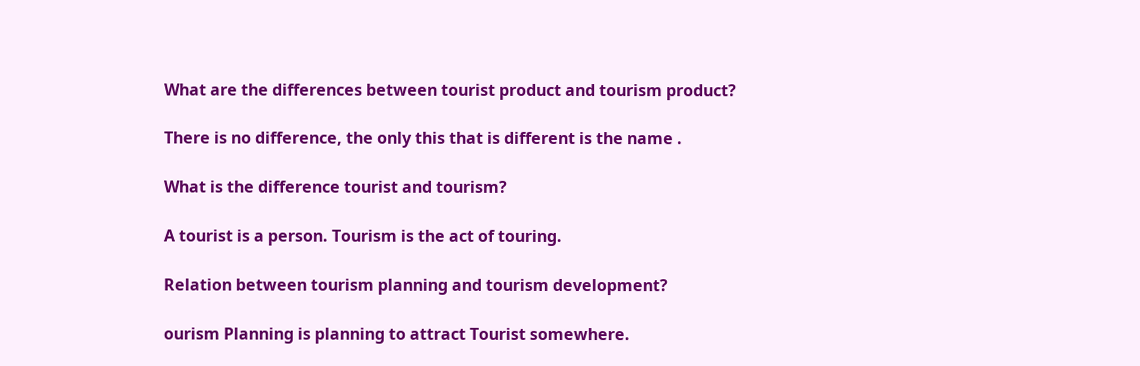What are the differences between tourist product and tourism product?

There is no difference, the only this that is different is the name .

What is the difference tourist and tourism?

A tourist is a person. Tourism is the act of touring.

Relation between tourism planning and tourism development?

ourism Planning is planning to attract Tourist somewhere.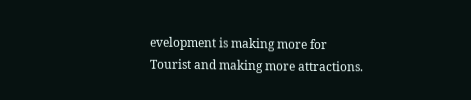evelopment is making more for Tourist and making more attractions.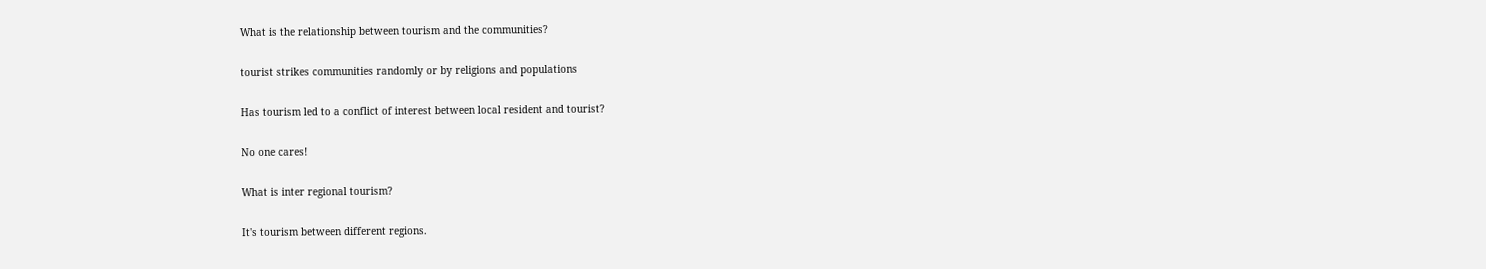What is the relationship between tourism and the communities?

tourist strikes communities randomly or by religions and populations

Has tourism led to a conflict of interest between local resident and tourist?

No one cares!

What is inter regional tourism?

It's tourism between different regions.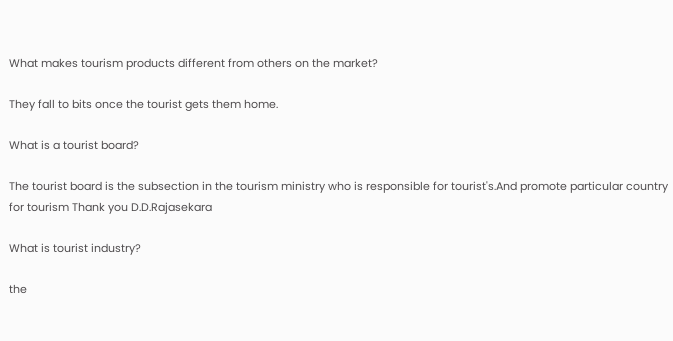What makes tourism products different from others on the market?

They fall to bits once the tourist gets them home.

What is a tourist board?

The tourist board is the subsection in the tourism ministry who is responsible for tourist's.And promote particular country for tourism Thank you D.D.Rajasekara

What is tourist industry?

the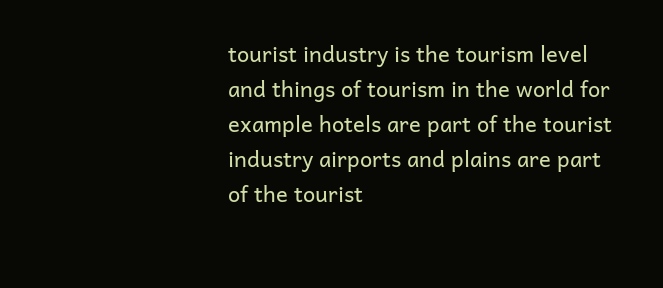tourist industry is the tourism level and things of tourism in the world for example hotels are part of the tourist industry airports and plains are part of the tourist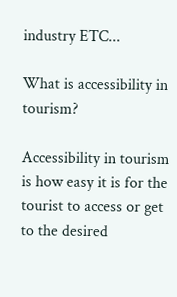industry ETC...

What is accessibility in tourism?

Accessibility in tourism is how easy it is for the tourist to access or get to the desired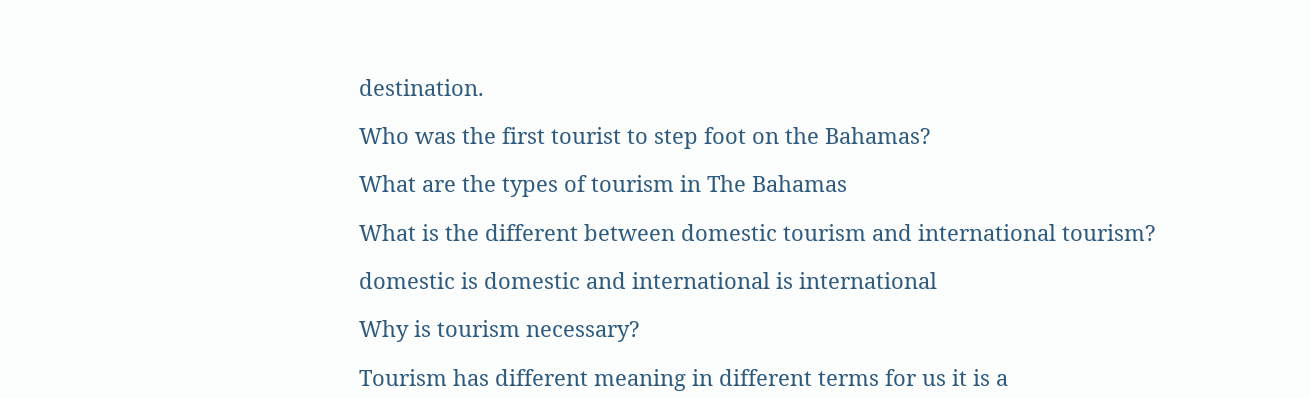destination.

Who was the first tourist to step foot on the Bahamas?

What are the types of tourism in The Bahamas

What is the different between domestic tourism and international tourism?

domestic is domestic and international is international

Why is tourism necessary?

Tourism has different meaning in different terms for us it is a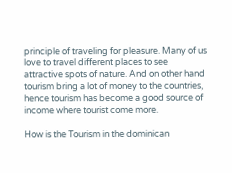principle of traveling for pleasure. Many of us love to travel different places to see attractive spots of nature. And on other hand tourism bring a lot of money to the countries, hence tourism has become a good source of income where tourist come more.

How is the Tourism in the dominican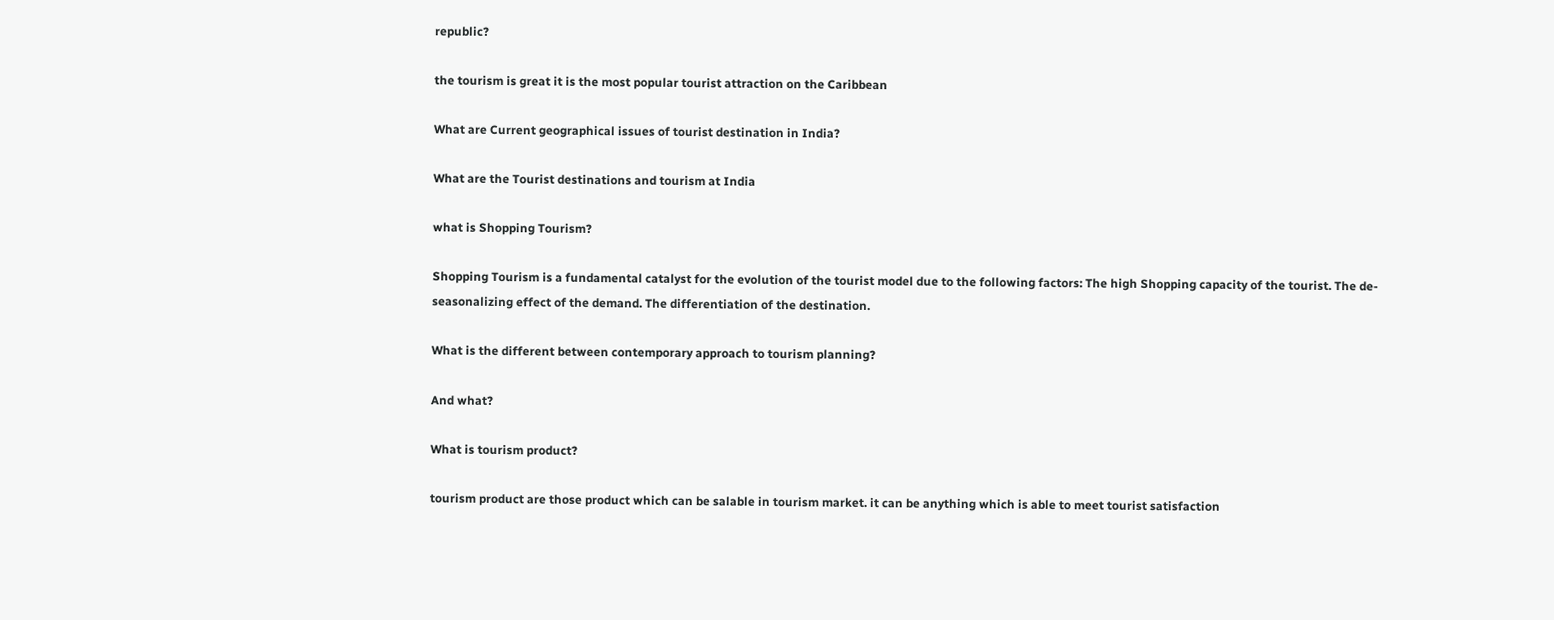republic?

the tourism is great it is the most popular tourist attraction on the Caribbean

What are Current geographical issues of tourist destination in India?

What are the Tourist destinations and tourism at India

what is Shopping Tourism?

Shopping Tourism is a fundamental catalyst for the evolution of the tourist model due to the following factors: The high Shopping capacity of the tourist. The de-seasonalizing effect of the demand. The differentiation of the destination.

What is the different between contemporary approach to tourism planning?

And what?

What is tourism product?

tourism product are those product which can be salable in tourism market. it can be anything which is able to meet tourist satisfaction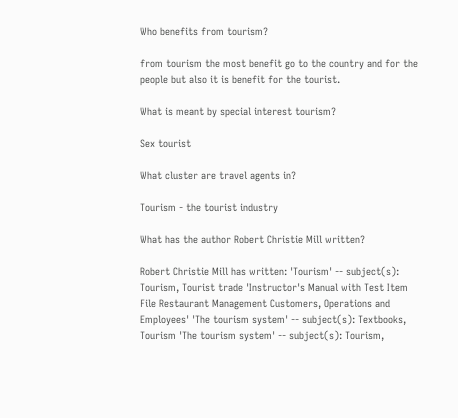Who benefits from tourism?

from tourism the most benefit go to the country and for the people but also it is benefit for the tourist.

What is meant by special interest tourism?

Sex tourist

What cluster are travel agents in?

Tourism - the tourist industry

What has the author Robert Christie Mill written?

Robert Christie Mill has written: 'Tourism' -- subject(s): Tourism, Tourist trade 'Instructor's Manual with Test Item File Restaurant Management Customers, Operations and Employees' 'The tourism system' -- subject(s): Textbooks, Tourism 'The tourism system' -- subject(s): Tourism,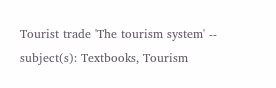Tourist trade 'The tourism system' -- subject(s): Textbooks, Tourism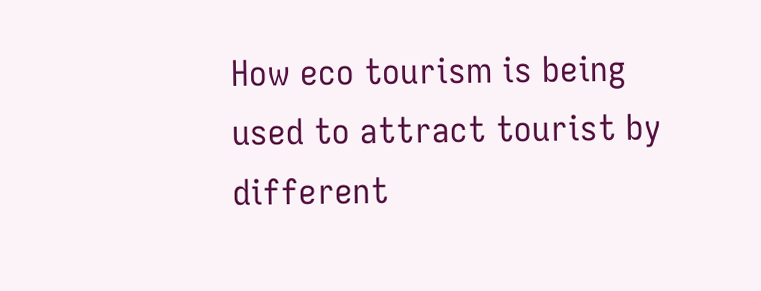How eco tourism is being used to attract tourist by different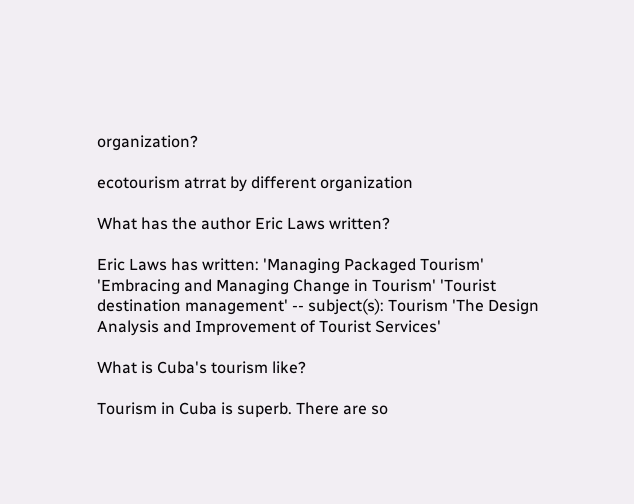organization?

ecotourism atrrat by different organization

What has the author Eric Laws written?

Eric Laws has written: 'Managing Packaged Tourism' 'Embracing and Managing Change in Tourism' 'Tourist destination management' -- subject(s): Tourism 'The Design Analysis and Improvement of Tourist Services'

What is Cuba's tourism like?

Tourism in Cuba is superb. There are so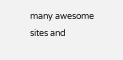many awesome sites and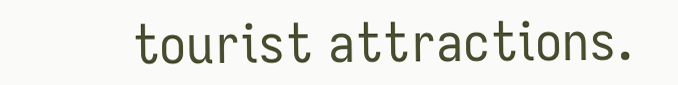tourist attractions.